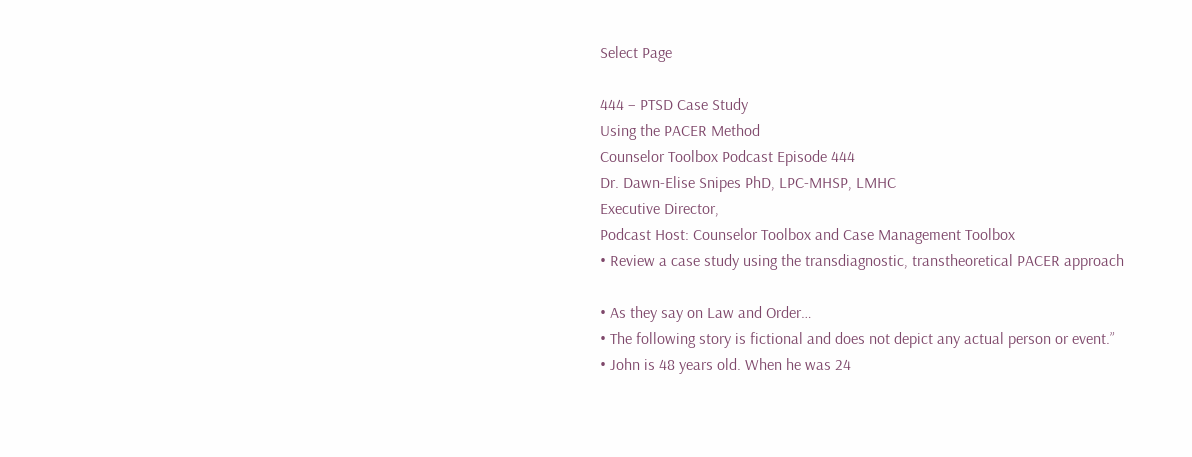Select Page

444 – PTSD Case Study
Using the PACER Method
Counselor Toolbox Podcast Episode 444
Dr. Dawn-Elise Snipes PhD, LPC-MHSP, LMHC
Executive Director,
Podcast Host: Counselor Toolbox and Case Management Toolbox
• Review a case study using the transdiagnostic, transtheoretical PACER approach

• As they say on Law and Order…
• The following story is fictional and does not depict any actual person or event.”
• John is 48 years old. When he was 24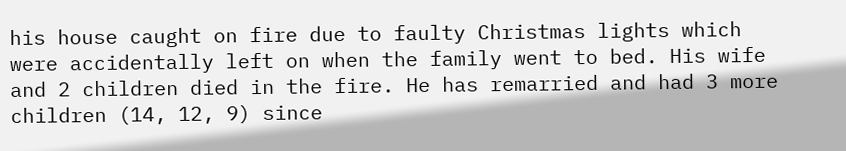his house caught on fire due to faulty Christmas lights which were accidentally left on when the family went to bed. His wife and 2 children died in the fire. He has remarried and had 3 more children (14, 12, 9) since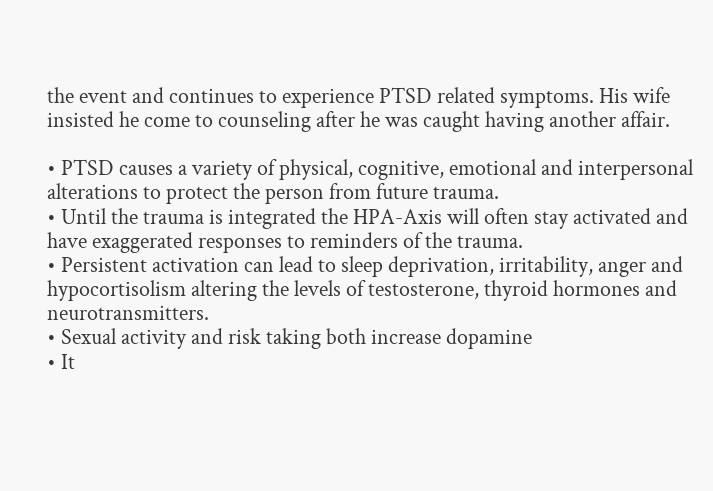the event and continues to experience PTSD related symptoms. His wife insisted he come to counseling after he was caught having another affair.

• PTSD causes a variety of physical, cognitive, emotional and interpersonal alterations to protect the person from future trauma.
• Until the trauma is integrated the HPA-Axis will often stay activated and have exaggerated responses to reminders of the trauma.
• Persistent activation can lead to sleep deprivation, irritability, anger and hypocortisolism altering the levels of testosterone, thyroid hormones and neurotransmitters.
• Sexual activity and risk taking both increase dopamine
• It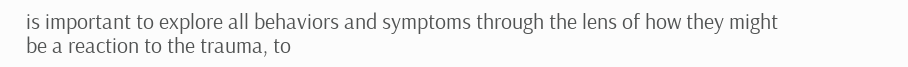is important to explore all behaviors and symptoms through the lens of how they might be a reaction to the trauma, to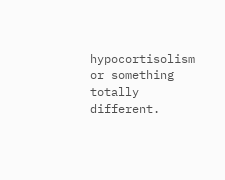hypocortisolism or something totally different.